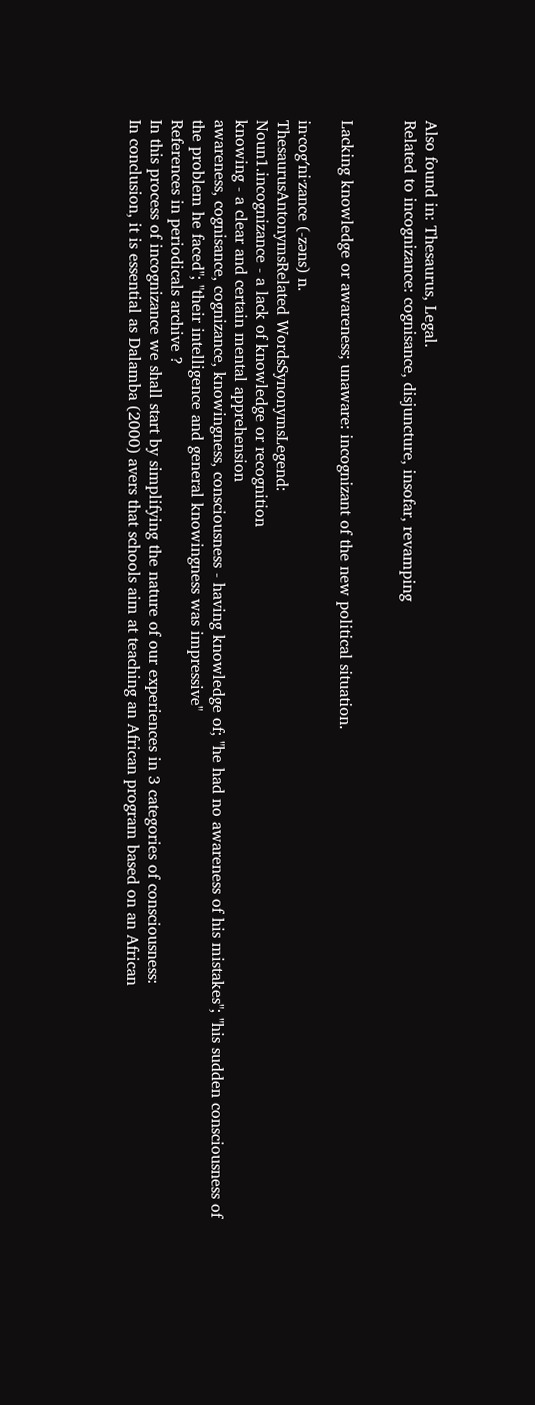Also found in: Thesaurus, Legal.
Related to incognizance: cognisance, disjuncture, insofar, revamping


Lacking knowledge or awareness; unaware: incognizant of the new political situation.

in·cog′ni·zance (-zəns) n.
ThesaurusAntonymsRelated WordsSynonymsLegend:
Noun1.incognizance - a lack of knowledge or recognition
knowing - a clear and certain mental apprehension
awareness, cognisance, cognizance, knowingness, consciousness - having knowledge of; "he had no awareness of his mistakes"; "his sudden consciousness of the problem he faced"; "their intelligence and general knowingness was impressive"
References in periodicals archive ?
In this process of incognizance we shall start by simplifying the nature of our experiences in 3 categories of consciousness:
In conclusion, it is essential as Dalamba (2000) avers that schools aim at teaching an African program based on an African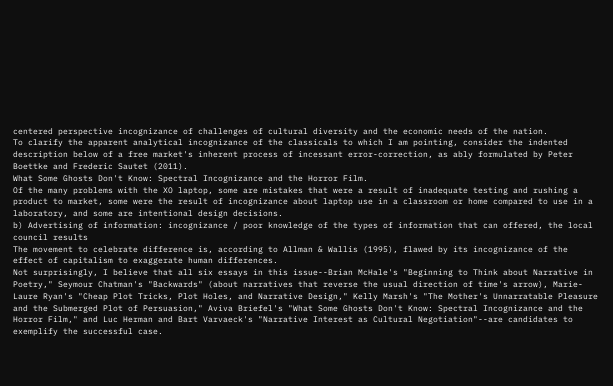centered perspective incognizance of challenges of cultural diversity and the economic needs of the nation.
To clarify the apparent analytical incognizance of the classicals to which I am pointing, consider the indented description below of a free market's inherent process of incessant error-correction, as ably formulated by Peter Boettke and Frederic Sautet (2011).
What Some Ghosts Don't Know: Spectral Incognizance and the Horror Film.
Of the many problems with the XO laptop, some are mistakes that were a result of inadequate testing and rushing a product to market, some were the result of incognizance about laptop use in a classroom or home compared to use in a laboratory, and some are intentional design decisions.
b) Advertising of information: incognizance / poor knowledge of the types of information that can offered, the local council results
The movement to celebrate difference is, according to Allman & Wallis (1995), flawed by its incognizance of the effect of capitalism to exaggerate human differences.
Not surprisingly, I believe that all six essays in this issue--Brian McHale's "Beginning to Think about Narrative in Poetry," Seymour Chatman's "Backwards" (about narratives that reverse the usual direction of time's arrow), Marie-Laure Ryan's "Cheap Plot Tricks, Plot Holes, and Narrative Design," Kelly Marsh's "The Mother's Unnarratable Pleasure and the Submerged Plot of Persuasion," Aviva Briefel's "What Some Ghosts Don't Know: Spectral Incognizance and the Horror Film," and Luc Herman and Bart Varvaeck's "Narrative Interest as Cultural Negotiation"--are candidates to exemplify the successful case.